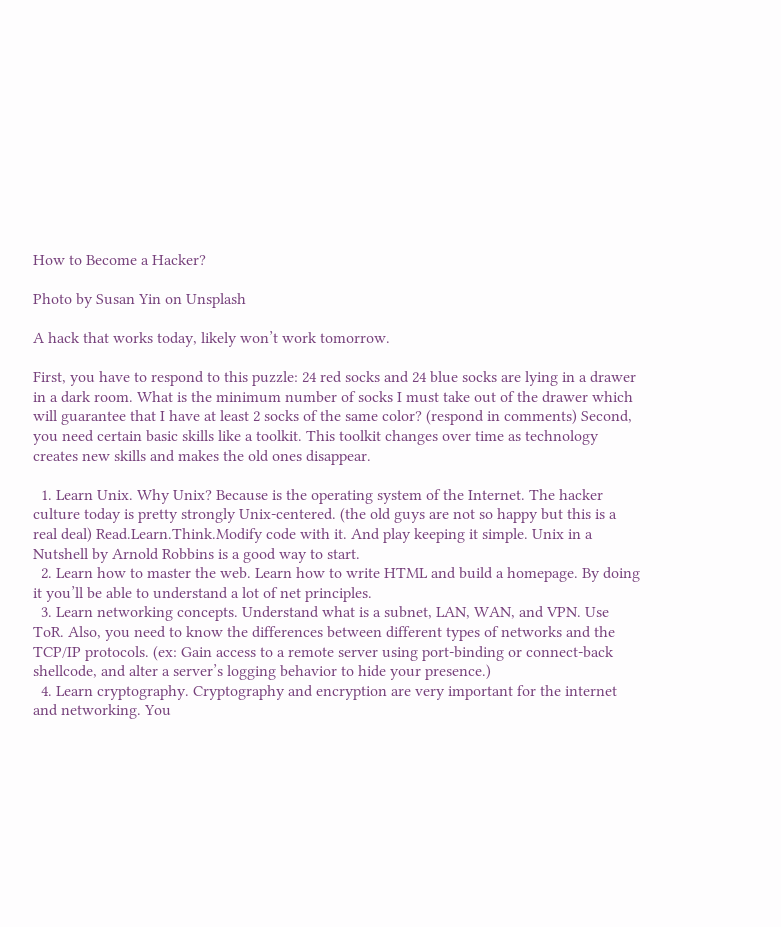How to Become a Hacker?

Photo by Susan Yin on Unsplash

A hack that works today, likely won’t work tomorrow.

First, you have to respond to this puzzle: 24 red socks and 24 blue socks are lying in a drawer in a dark room. What is the minimum number of socks I must take out of the drawer which will guarantee that I have at least 2 socks of the same color? (respond in comments) Second, you need certain basic skills like a toolkit. This toolkit changes over time as technology creates new skills and makes the old ones disappear.

  1. Learn Unix. Why Unix? Because is the operating system of the Internet. The hacker culture today is pretty strongly Unix-centered. (the old guys are not so happy but this is a real deal) Read.Learn.Think.Modify code with it. And play keeping it simple. Unix in a Nutshell by Arnold Robbins is a good way to start.
  2. Learn how to master the web. Learn how to write HTML and build a homepage. By doing it you’ll be able to understand a lot of net principles.
  3. Learn networking concepts. Understand what is a subnet, LAN, WAN, and VPN. Use ToR. Also, you need to know the differences between different types of networks and the TCP/IP protocols. (ex: Gain access to a remote server using port-binding or connect-back shellcode, and alter a server’s logging behavior to hide your presence.)
  4. Learn cryptography. Cryptography and encryption are very important for the internet and networking. You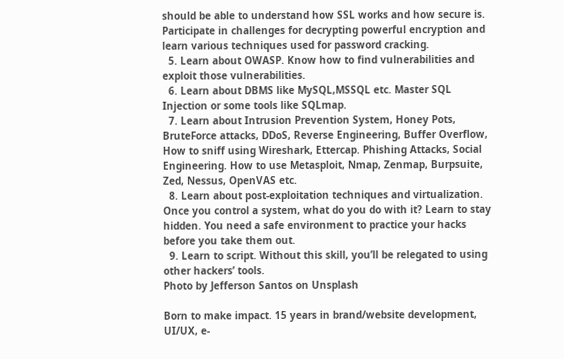should be able to understand how SSL works and how secure is. Participate in challenges for decrypting powerful encryption and learn various techniques used for password cracking.
  5. Learn about OWASP. Know how to find vulnerabilities and exploit those vulnerabilities.
  6. Learn about DBMS like MySQL,MSSQL etc. Master SQL Injection or some tools like SQLmap.
  7. Learn about Intrusion Prevention System, Honey Pots, BruteForce attacks, DDoS, Reverse Engineering, Buffer Overflow, How to sniff using Wireshark, Ettercap. Phishing Attacks, Social Engineering. How to use Metasploit, Nmap, Zenmap, Burpsuite, Zed, Nessus, OpenVAS etc.
  8. Learn about post-exploitation techniques and virtualization. Once you control a system, what do you do with it? Learn to stay hidden. You need a safe environment to practice your hacks before you take them out.
  9. Learn to script. Without this skill, you’ll be relegated to using other hackers’ tools.
Photo by Jefferson Santos on Unsplash

Born to make impact. 15 years in brand/website development, UI/UX, e-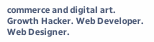commerce and digital art. Growth Hacker. Web Developer. Web Designer.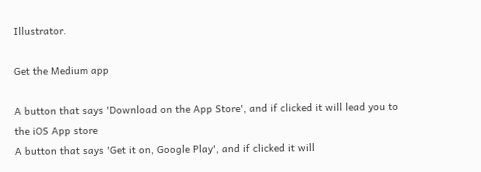Illustrator.

Get the Medium app

A button that says 'Download on the App Store', and if clicked it will lead you to the iOS App store
A button that says 'Get it on, Google Play', and if clicked it will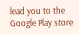lead you to the Google Play store